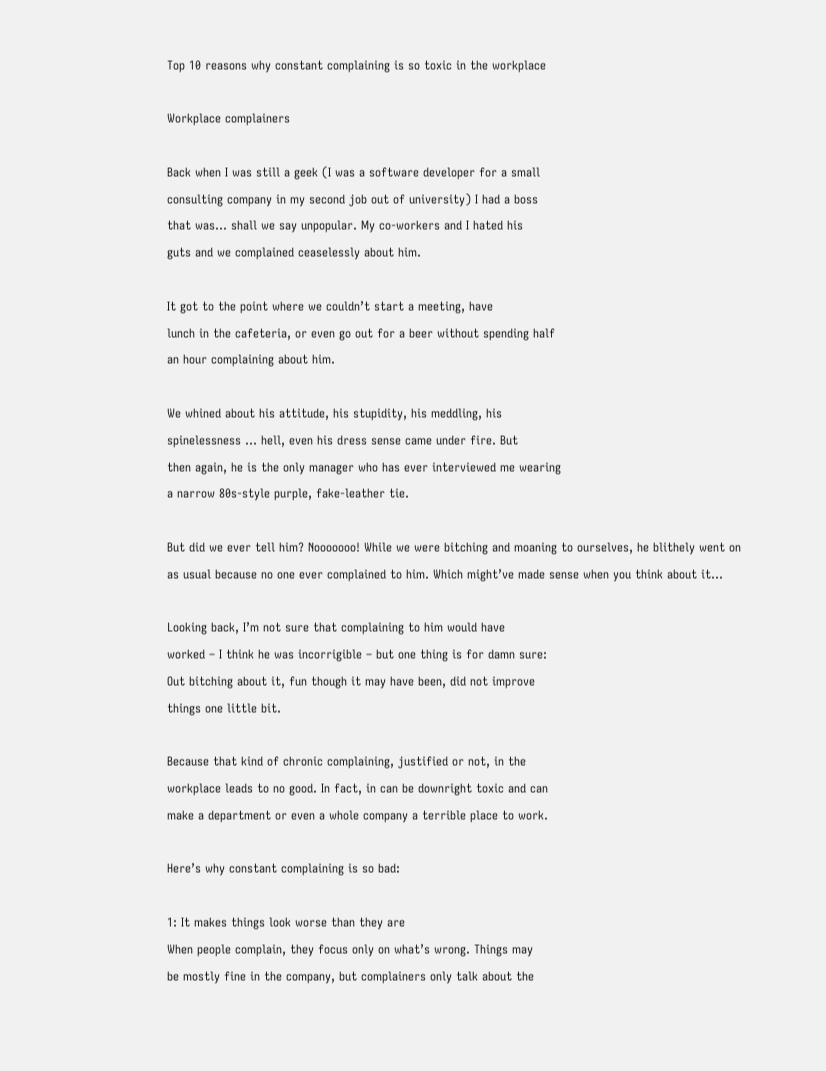Top 10 reasons why constant complaining is so toxic in the workplace

Workplace complainers

Back when I was still a geek (I was a software developer for a small
consulting company in my second job out of university) I had a boss
that was… shall we say unpopular. My co-workers and I hated his
guts and we complained ceaselessly about him.

It got to the point where we couldn’t start a meeting, have
lunch in the cafeteria, or even go out for a beer without spending half
an hour complaining about him.

We whined about his attitude, his stupidity, his meddling, his
spinelessness … hell, even his dress sense came under fire. But
then again, he is the only manager who has ever interviewed me wearing
a narrow 80s-style purple, fake-leather tie.

But did we ever tell him? Nooooooo! While we were bitching and moaning to ourselves, he blithely went on as usual because no one ever complained to him. Which might’ve made sense when you think about it…

Looking back, I’m not sure that complaining to him would have
worked – I think he was incorrigible – but one thing is for damn sure:
Out bitching about it, fun though it may have been, did not improve
things one little bit.

Because that kind of chronic complaining, justified or not, in the
workplace leads to no good. In fact, in can be downright toxic and can
make a department or even a whole company a terrible place to work.

Here’s why constant complaining is so bad:

1: It makes things look worse than they are
When people complain, they focus only on what’s wrong. Things may
be mostly fine in the company, but complainers only talk about the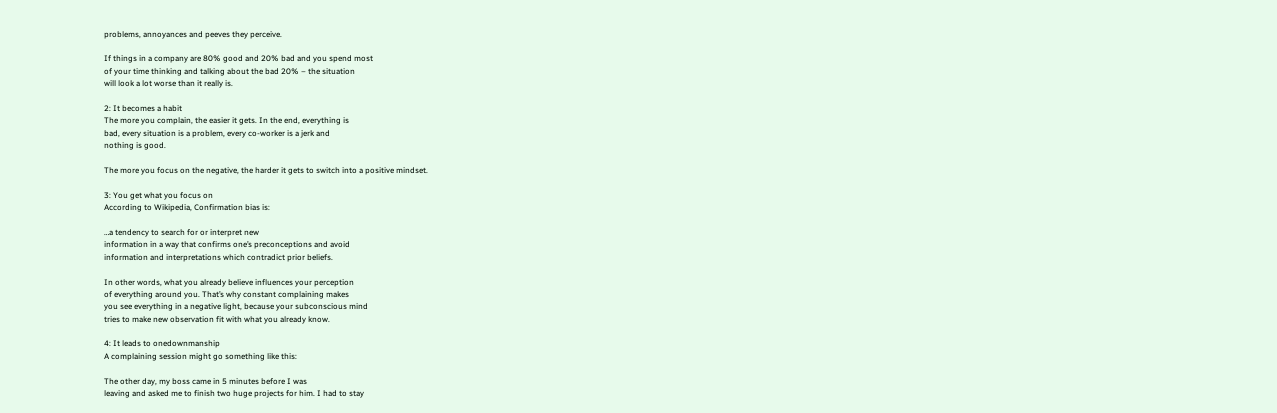problems, annoyances and peeves they perceive.

If things in a company are 80% good and 20% bad and you spend most
of your time thinking and talking about the bad 20% – the situation
will look a lot worse than it really is.

2: It becomes a habit
The more you complain, the easier it gets. In the end, everything is
bad, every situation is a problem, every co-worker is a jerk and
nothing is good.

The more you focus on the negative, the harder it gets to switch into a positive mindset.

3: You get what you focus on
According to Wikipedia, Confirmation bias is:

…a tendency to search for or interpret new
information in a way that confirms one’s preconceptions and avoid
information and interpretations which contradict prior beliefs.

In other words, what you already believe influences your perception
of everything around you. That’s why constant complaining makes
you see everything in a negative light, because your subconscious mind
tries to make new observation fit with what you already know.

4: It leads to onedownmanship
A complaining session might go something like this:

The other day, my boss came in 5 minutes before I was
leaving and asked me to finish two huge projects for him. I had to stay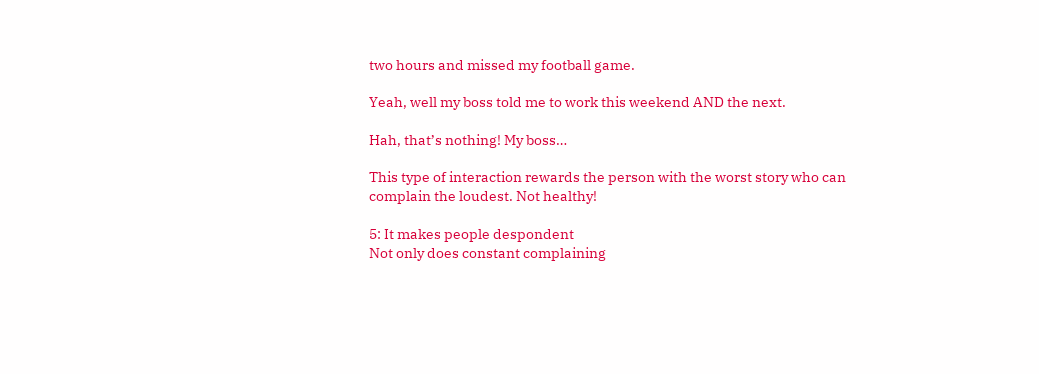two hours and missed my football game.

Yeah, well my boss told me to work this weekend AND the next.

Hah, that’s nothing! My boss…

This type of interaction rewards the person with the worst story who can complain the loudest. Not healthy!

5: It makes people despondent
Not only does constant complaining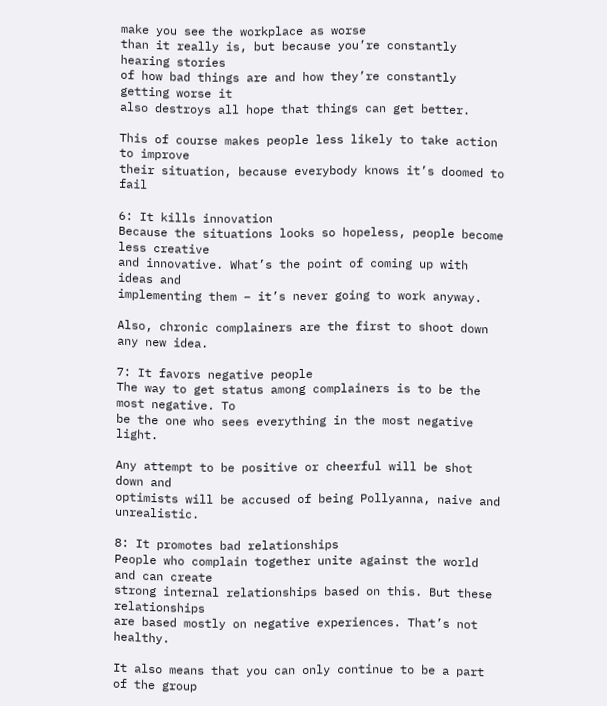make you see the workplace as worse
than it really is, but because you’re constantly hearing stories
of how bad things are and how they’re constantly getting worse it
also destroys all hope that things can get better.

This of course makes people less likely to take action to improve
their situation, because everybody knows it’s doomed to fail

6: It kills innovation
Because the situations looks so hopeless, people become less creative
and innovative. What’s the point of coming up with ideas and
implementing them – it’s never going to work anyway.

Also, chronic complainers are the first to shoot down any new idea.

7: It favors negative people
The way to get status among complainers is to be the most negative. To
be the one who sees everything in the most negative light.

Any attempt to be positive or cheerful will be shot down and
optimists will be accused of being Pollyanna, naive and unrealistic.

8: It promotes bad relationships
People who complain together unite against the world and can create
strong internal relationships based on this. But these relationships
are based mostly on negative experiences. That’s not healthy.

It also means that you can only continue to be a part of the group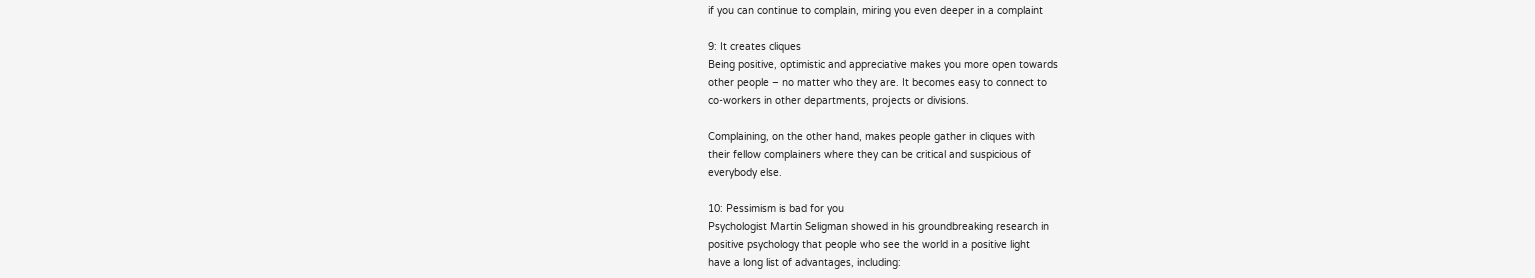if you can continue to complain, miring you even deeper in a complaint

9: It creates cliques
Being positive, optimistic and appreciative makes you more open towards
other people – no matter who they are. It becomes easy to connect to
co-workers in other departments, projects or divisions.

Complaining, on the other hand, makes people gather in cliques with
their fellow complainers where they can be critical and suspicious of
everybody else.

10: Pessimism is bad for you
Psychologist Martin Seligman showed in his groundbreaking research in
positive psychology that people who see the world in a positive light
have a long list of advantages, including: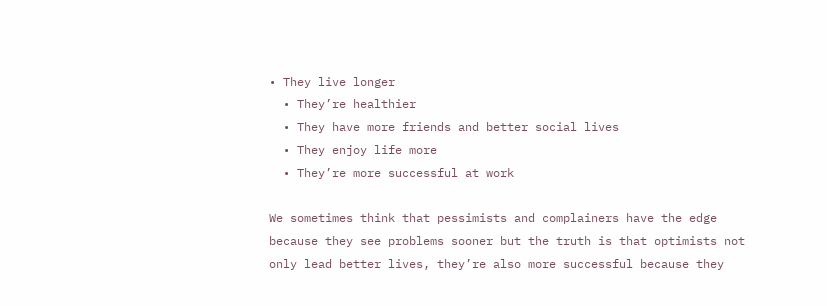• They live longer
  • They’re healthier
  • They have more friends and better social lives
  • They enjoy life more
  • They’re more successful at work

We sometimes think that pessimists and complainers have the edge
because they see problems sooner but the truth is that optimists not
only lead better lives, they’re also more successful because they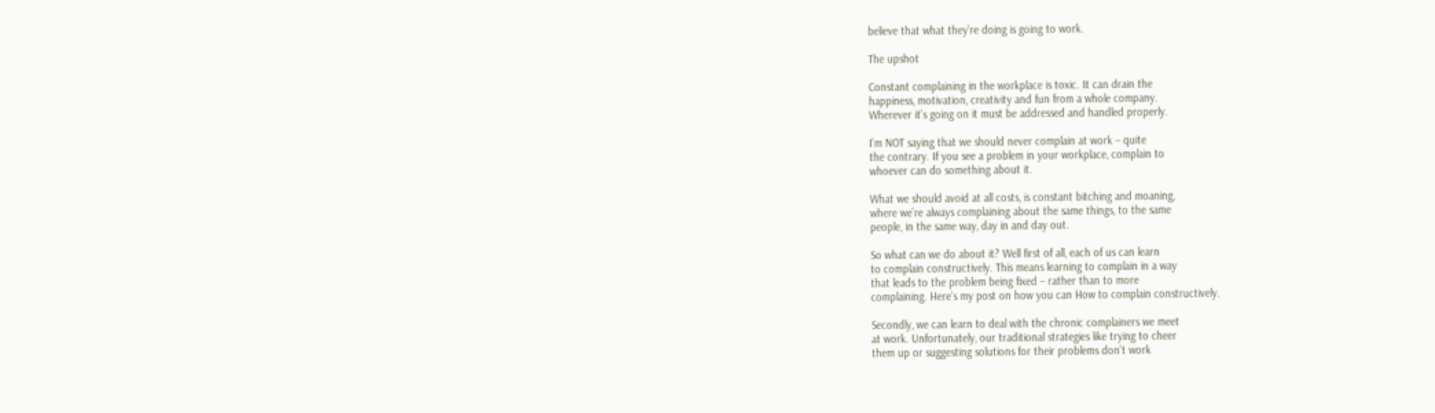believe that what they’re doing is going to work.

The upshot

Constant complaining in the workplace is toxic. It can drain the
happiness, motivation, creativity and fun from a whole company.
Wherever it’s going on it must be addressed and handled properly.

I’m NOT saying that we should never complain at work – quite
the contrary. If you see a problem in your workplace, complain to
whoever can do something about it.

What we should avoid at all costs, is constant bitching and moaning,
where we’re always complaining about the same things, to the same
people, in the same way, day in and day out.

So what can we do about it? Well first of all, each of us can learn
to complain constructively. This means learning to complain in a way
that leads to the problem being fixed – rather than to more
complaining. Here’s my post on how you can How to complain constructively.

Secondly, we can learn to deal with the chronic complainers we meet
at work. Unfortunately, our traditional strategies like trying to cheer
them up or suggesting solutions for their problems don’t work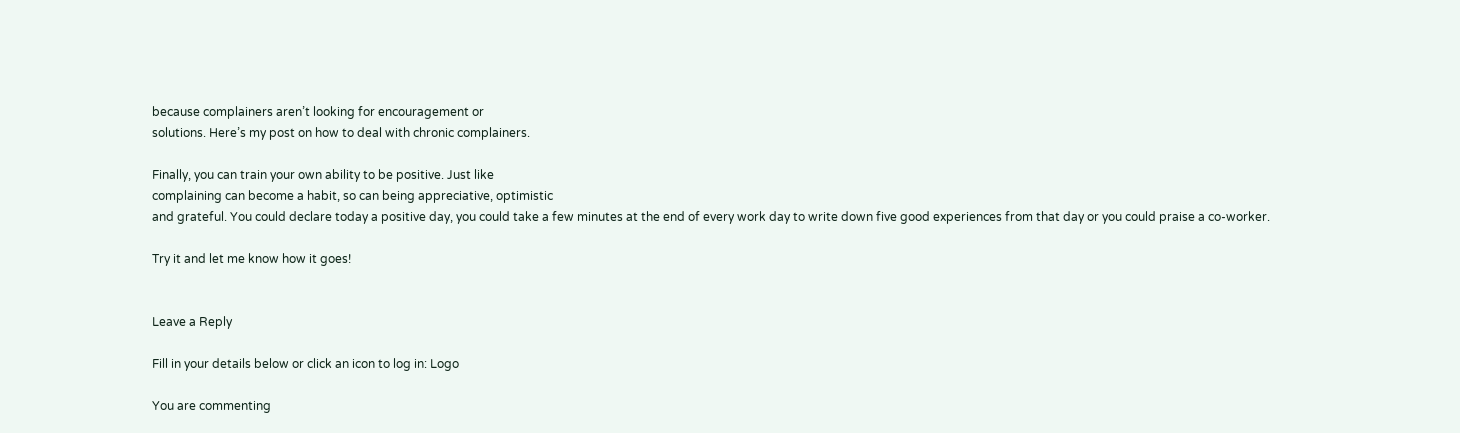because complainers aren’t looking for encouragement or
solutions. Here’s my post on how to deal with chronic complainers.

Finally, you can train your own ability to be positive. Just like
complaining can become a habit, so can being appreciative, optimistic
and grateful. You could declare today a positive day, you could take a few minutes at the end of every work day to write down five good experiences from that day or you could praise a co-worker.

Try it and let me know how it goes!


Leave a Reply

Fill in your details below or click an icon to log in: Logo

You are commenting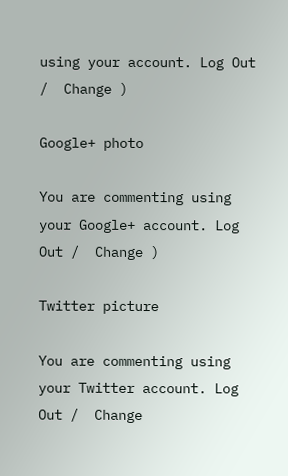using your account. Log Out /  Change )

Google+ photo

You are commenting using your Google+ account. Log Out /  Change )

Twitter picture

You are commenting using your Twitter account. Log Out /  Change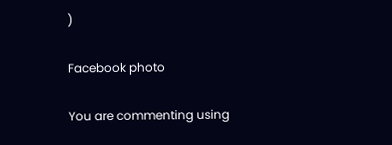)

Facebook photo

You are commenting using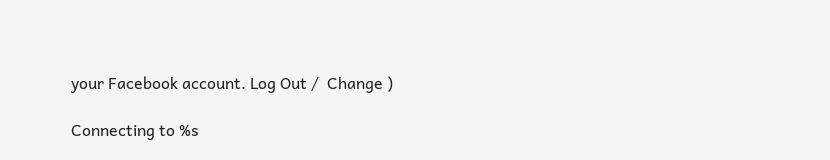your Facebook account. Log Out /  Change )

Connecting to %s